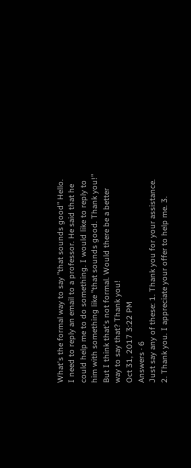What's the formal way to say "that sounds good" Hello. I need to reply an email to a professor. He said that he could help me to do something. I would like to reply to him with something like "that sounds good. Thank you!" But I think that's not formal. Would there be a better way to say that? Thank you!
Oct 31, 2017 3:22 PM
Answers · 6
Just say any of these: 1. Thank you for your assistance. 2. Thank you. I appreciate your offer to help me. 3.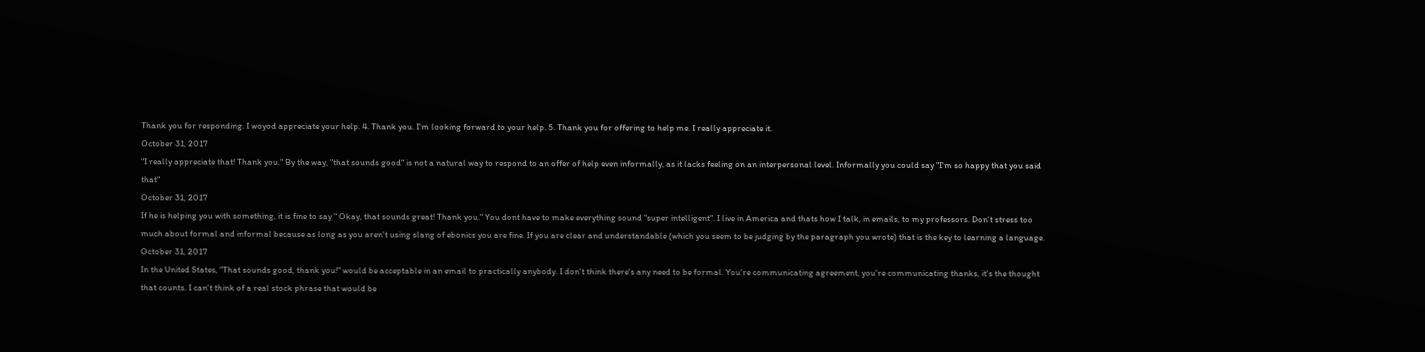Thank you for responding. I woyod appreciate your help. 4. Thank you. I'm looking forward to your help. 5. Thank you for offering to help me. I really appreciate it.
October 31, 2017
"I really appreciate that! Thank you." By the way, "that sounds good" is not a natural way to respond to an offer of help even informally, as it lacks feeling on an interpersonal level. Informally you could say "I'm so happy that you said that"
October 31, 2017
If he is helping you with something, it is fine to say " Okay, that sounds great! Thank you." You dont have to make everything sound "super intelligent". I live in America and thats how I talk, in emails, to my professors. Don't stress too much about formal and informal because as long as you aren't using slang of ebonics you are fine. If you are clear and understandable (which you seem to be judging by the paragraph you wrote) that is the key to learning a language.
October 31, 2017
In the United States, "That sounds good, thank you!" would be acceptable in an email to practically anybody. I don't think there's any need to be formal. You're communicating agreement, you're communicating thanks, it's the thought that counts. I can't think of a real stock phrase that would be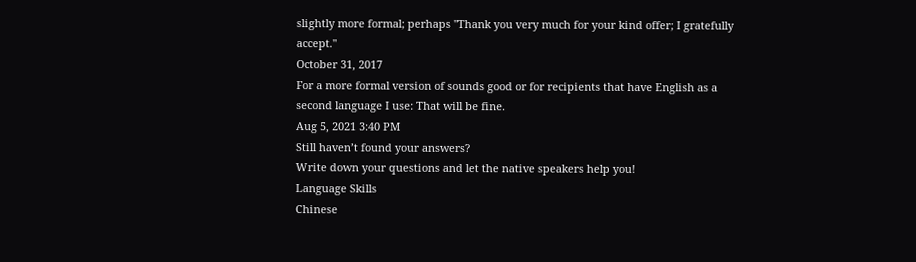slightly more formal; perhaps "Thank you very much for your kind offer; I gratefully accept."
October 31, 2017
For a more formal version of sounds good or for recipients that have English as a second language I use: That will be fine.
Aug 5, 2021 3:40 PM
Still haven’t found your answers?
Write down your questions and let the native speakers help you!
Language Skills
Chinese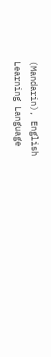(Mandarin), English
Learning Language